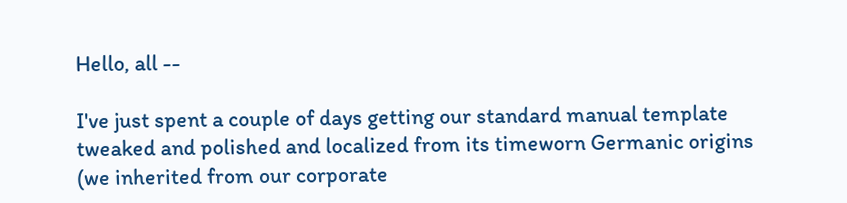Hello, all --

I've just spent a couple of days getting our standard manual template
tweaked and polished and localized from its timeworn Germanic origins
(we inherited from our corporate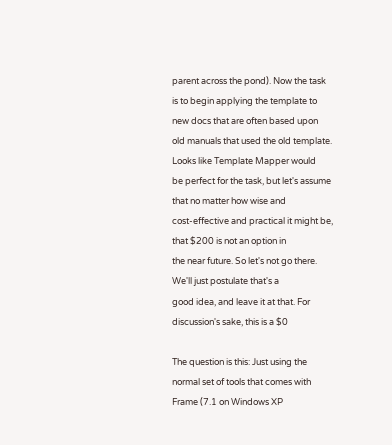parent across the pond). Now the task
is to begin applying the template to new docs that are often based upon
old manuals that used the old template. Looks like Template Mapper would
be perfect for the task, but let's assume that no matter how wise and
cost-effective and practical it might be, that $200 is not an option in
the near future. So let's not go there. We'll just postulate that's a
good idea, and leave it at that. For discussion's sake, this is a $0

The question is this: Just using the normal set of tools that comes with
Frame (7.1 on Windows XP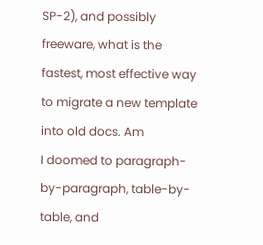SP-2), and possibly freeware, what is the
fastest, most effective way to migrate a new template into old docs. Am
I doomed to paragraph-by-paragraph, table-by-table, and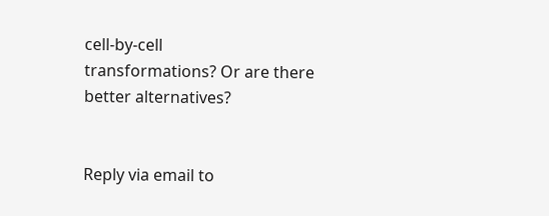cell-by-cell
transformations? Or are there better alternatives?


Reply via email to